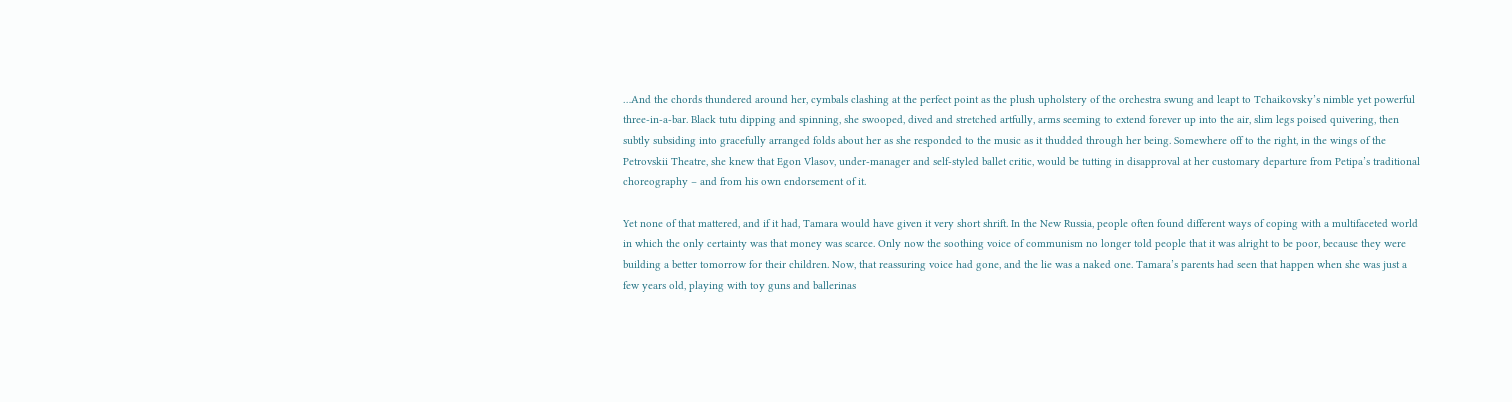…And the chords thundered around her, cymbals clashing at the perfect point as the plush upholstery of the orchestra swung and leapt to Tchaikovsky’s nimble yet powerful three-in-a-bar. Black tutu dipping and spinning, she swooped, dived and stretched artfully, arms seeming to extend forever up into the air, slim legs poised quivering, then subtly subsiding into gracefully arranged folds about her as she responded to the music as it thudded through her being. Somewhere off to the right, in the wings of the Petrovskii Theatre, she knew that Egon Vlasov, under-manager and self-styled ballet critic, would be tutting in disapproval at her customary departure from Petipa’s traditional choreography – and from his own endorsement of it.

Yet none of that mattered, and if it had, Tamara would have given it very short shrift. In the New Russia, people often found different ways of coping with a multifaceted world in which the only certainty was that money was scarce. Only now the soothing voice of communism no longer told people that it was alright to be poor, because they were building a better tomorrow for their children. Now, that reassuring voice had gone, and the lie was a naked one. Tamara’s parents had seen that happen when she was just a few years old, playing with toy guns and ballerinas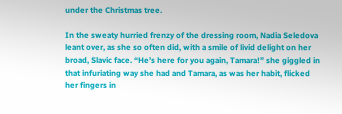under the Christmas tree.

In the sweaty hurried frenzy of the dressing room, Nadia Seledova leant over, as she so often did, with a smile of livid delight on her broad, Slavic face. “He’s here for you again, Tamara!” she giggled in that infuriating way she had and Tamara, as was her habit, flicked her fingers in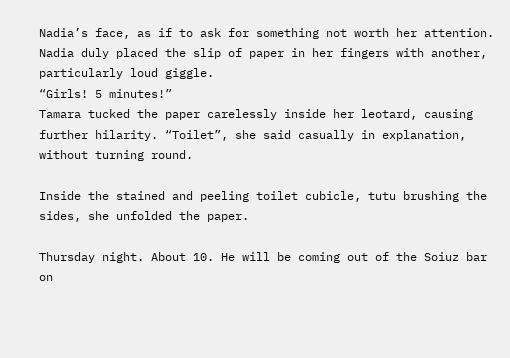Nadia’s face, as if to ask for something not worth her attention. Nadia duly placed the slip of paper in her fingers with another, particularly loud giggle.
“Girls! 5 minutes!”
Tamara tucked the paper carelessly inside her leotard, causing further hilarity. “Toilet”, she said casually in explanation, without turning round.

Inside the stained and peeling toilet cubicle, tutu brushing the sides, she unfolded the paper.

Thursday night. About 10. He will be coming out of the Soiuz bar on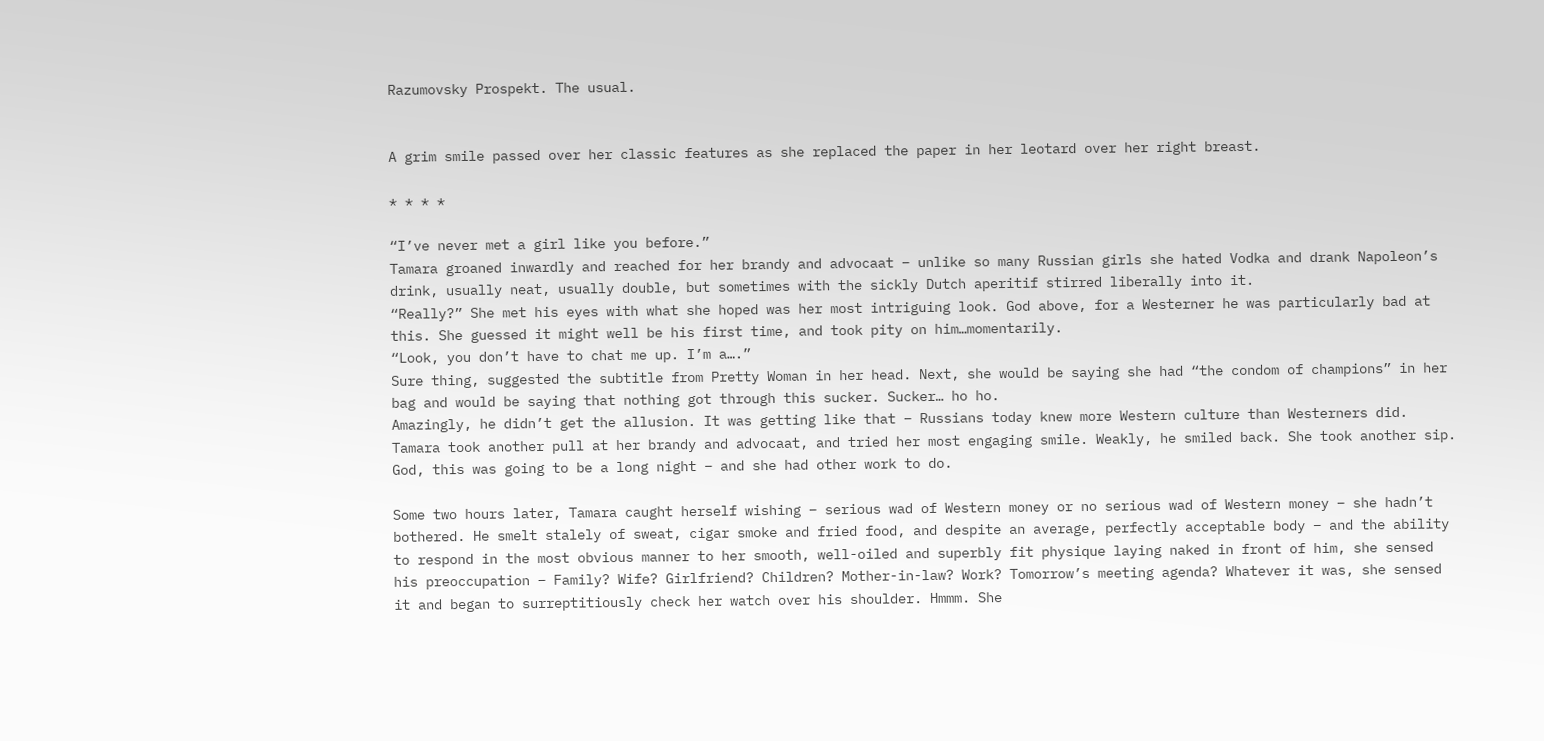Razumovsky Prospekt. The usual.


A grim smile passed over her classic features as she replaced the paper in her leotard over her right breast.

* * * *

“I’ve never met a girl like you before.”
Tamara groaned inwardly and reached for her brandy and advocaat – unlike so many Russian girls she hated Vodka and drank Napoleon’s drink, usually neat, usually double, but sometimes with the sickly Dutch aperitif stirred liberally into it.
“Really?” She met his eyes with what she hoped was her most intriguing look. God above, for a Westerner he was particularly bad at this. She guessed it might well be his first time, and took pity on him…momentarily.
“Look, you don’t have to chat me up. I’m a….”
Sure thing, suggested the subtitle from Pretty Woman in her head. Next, she would be saying she had “the condom of champions” in her bag and would be saying that nothing got through this sucker. Sucker… ho ho.
Amazingly, he didn’t get the allusion. It was getting like that – Russians today knew more Western culture than Westerners did. Tamara took another pull at her brandy and advocaat, and tried her most engaging smile. Weakly, he smiled back. She took another sip. God, this was going to be a long night – and she had other work to do.

Some two hours later, Tamara caught herself wishing – serious wad of Western money or no serious wad of Western money – she hadn’t bothered. He smelt stalely of sweat, cigar smoke and fried food, and despite an average, perfectly acceptable body – and the ability to respond in the most obvious manner to her smooth, well-oiled and superbly fit physique laying naked in front of him, she sensed his preoccupation – Family? Wife? Girlfriend? Children? Mother-in-law? Work? Tomorrow’s meeting agenda? Whatever it was, she sensed it and began to surreptitiously check her watch over his shoulder. Hmmm. She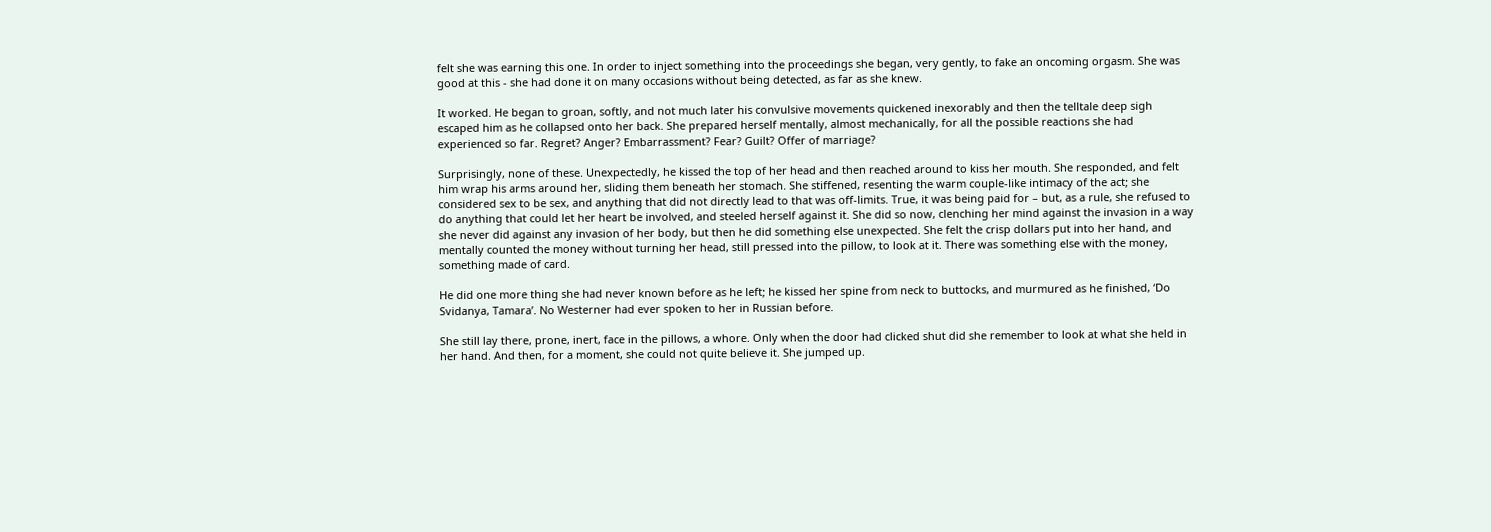felt she was earning this one. In order to inject something into the proceedings she began, very gently, to fake an oncoming orgasm. She was good at this - she had done it on many occasions without being detected, as far as she knew.

It worked. He began to groan, softly, and not much later his convulsive movements quickened inexorably and then the telltale deep sigh escaped him as he collapsed onto her back. She prepared herself mentally, almost mechanically, for all the possible reactions she had experienced so far. Regret? Anger? Embarrassment? Fear? Guilt? Offer of marriage?

Surprisingly, none of these. Unexpectedly, he kissed the top of her head and then reached around to kiss her mouth. She responded, and felt him wrap his arms around her, sliding them beneath her stomach. She stiffened, resenting the warm couple-like intimacy of the act; she considered sex to be sex, and anything that did not directly lead to that was off-limits. True, it was being paid for – but, as a rule, she refused to do anything that could let her heart be involved, and steeled herself against it. She did so now, clenching her mind against the invasion in a way she never did against any invasion of her body, but then he did something else unexpected. She felt the crisp dollars put into her hand, and mentally counted the money without turning her head, still pressed into the pillow, to look at it. There was something else with the money, something made of card.

He did one more thing she had never known before as he left; he kissed her spine from neck to buttocks, and murmured as he finished, ‘Do Svidanya, Tamara’. No Westerner had ever spoken to her in Russian before.

She still lay there, prone, inert, face in the pillows, a whore. Only when the door had clicked shut did she remember to look at what she held in her hand. And then, for a moment, she could not quite believe it. She jumped up.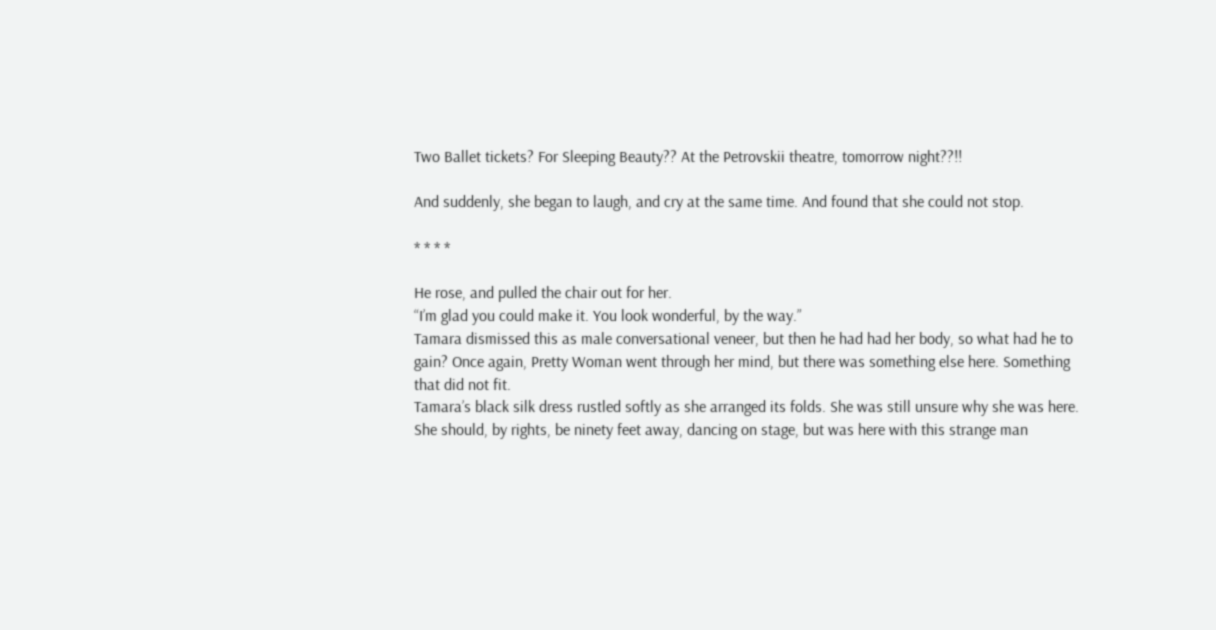Two Ballet tickets? For Sleeping Beauty?? At the Petrovskii theatre, tomorrow night??!!

And suddenly, she began to laugh, and cry at the same time. And found that she could not stop.

* * * *

He rose, and pulled the chair out for her.
“I’m glad you could make it. You look wonderful, by the way.”
Tamara dismissed this as male conversational veneer, but then he had had her body, so what had he to gain? Once again, Pretty Woman went through her mind, but there was something else here. Something that did not fit.
Tamara’s black silk dress rustled softly as she arranged its folds. She was still unsure why she was here. She should, by rights, be ninety feet away, dancing on stage, but was here with this strange man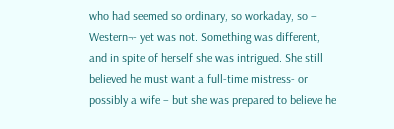who had seemed so ordinary, so workaday, so – Western¬- yet was not. Something was different, and in spite of herself she was intrigued. She still believed he must want a full-time mistress- or possibly a wife – but she was prepared to believe he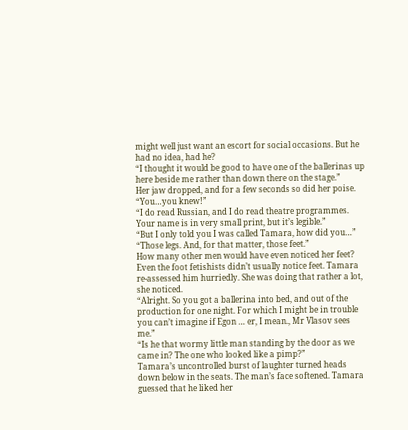might well just want an escort for social occasions. But he had no idea, had he?
“I thought it would be good to have one of the ballerinas up here beside me rather than down there on the stage.”
Her jaw dropped, and for a few seconds so did her poise.
“You…you knew!”
“I do read Russian, and I do read theatre programmes. Your name is in very small print, but it’s legible.”
“But I only told you I was called Tamara, how did you…”
“Those legs. And, for that matter, those feet.”
How many other men would have even noticed her feet? Even the foot fetishists didn’t usually notice feet. Tamara re-assessed him hurriedly. She was doing that rather a lot, she noticed.
“Alright. So you got a ballerina into bed, and out of the production for one night. For which I might be in trouble you can’t imagine if Egon … er, I mean., Mr Vlasov sees me.”
“Is he that wormy little man standing by the door as we came in? The one who looked like a pimp?”
Tamara’s uncontrolled burst of laughter turned heads down below in the seats. The man’s face softened. Tamara guessed that he liked her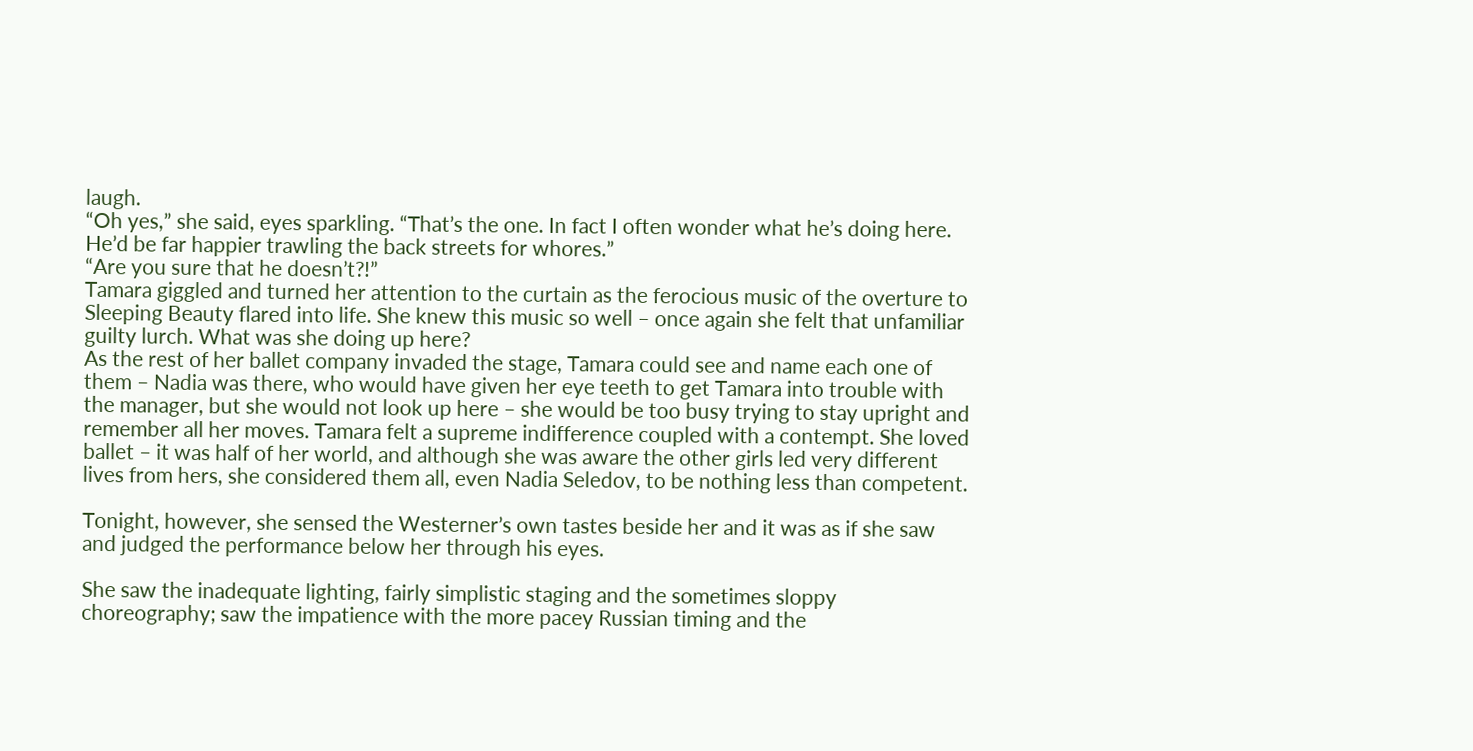laugh.
“Oh yes,” she said, eyes sparkling. “That’s the one. In fact I often wonder what he’s doing here. He’d be far happier trawling the back streets for whores.”
“Are you sure that he doesn’t?!”
Tamara giggled and turned her attention to the curtain as the ferocious music of the overture to Sleeping Beauty flared into life. She knew this music so well – once again she felt that unfamiliar guilty lurch. What was she doing up here?
As the rest of her ballet company invaded the stage, Tamara could see and name each one of them – Nadia was there, who would have given her eye teeth to get Tamara into trouble with the manager, but she would not look up here – she would be too busy trying to stay upright and remember all her moves. Tamara felt a supreme indifference coupled with a contempt. She loved ballet – it was half of her world, and although she was aware the other girls led very different lives from hers, she considered them all, even Nadia Seledov, to be nothing less than competent.

Tonight, however, she sensed the Westerner’s own tastes beside her and it was as if she saw and judged the performance below her through his eyes.

She saw the inadequate lighting, fairly simplistic staging and the sometimes sloppy choreography; saw the impatience with the more pacey Russian timing and the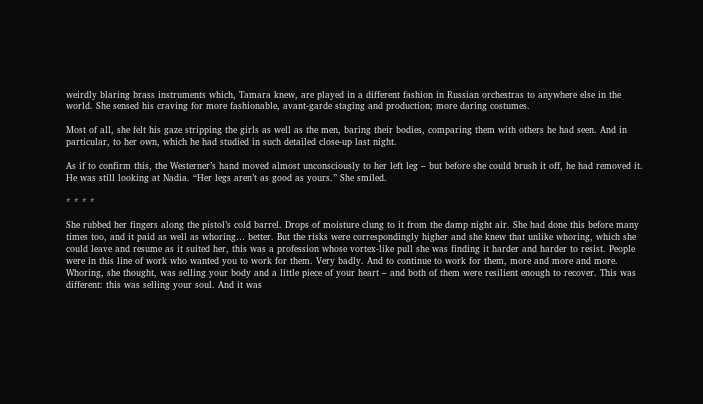weirdly blaring brass instruments which, Tamara knew, are played in a different fashion in Russian orchestras to anywhere else in the world. She sensed his craving for more fashionable, avant-garde staging and production; more daring costumes.

Most of all, she felt his gaze stripping the girls as well as the men, baring their bodies, comparing them with others he had seen. And in particular, to her own, which he had studied in such detailed close-up last night.

As if to confirm this, the Westerner’s hand moved almost unconsciously to her left leg – but before she could brush it off, he had removed it. He was still looking at Nadia. “Her legs aren’t as good as yours.” She smiled.

* * * *

She rubbed her fingers along the pistol’s cold barrel. Drops of moisture clung to it from the damp night air. She had done this before many times too, and it paid as well as whoring… better. But the risks were correspondingly higher and she knew that unlike whoring, which she could leave and resume as it suited her, this was a profession whose vortex-like pull she was finding it harder and harder to resist. People were in this line of work who wanted you to work for them. Very badly. And to continue to work for them, more and more and more. Whoring, she thought, was selling your body and a little piece of your heart – and both of them were resilient enough to recover. This was different: this was selling your soul. And it was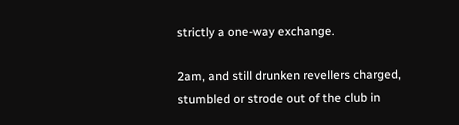strictly a one-way exchange.

2am, and still drunken revellers charged, stumbled or strode out of the club in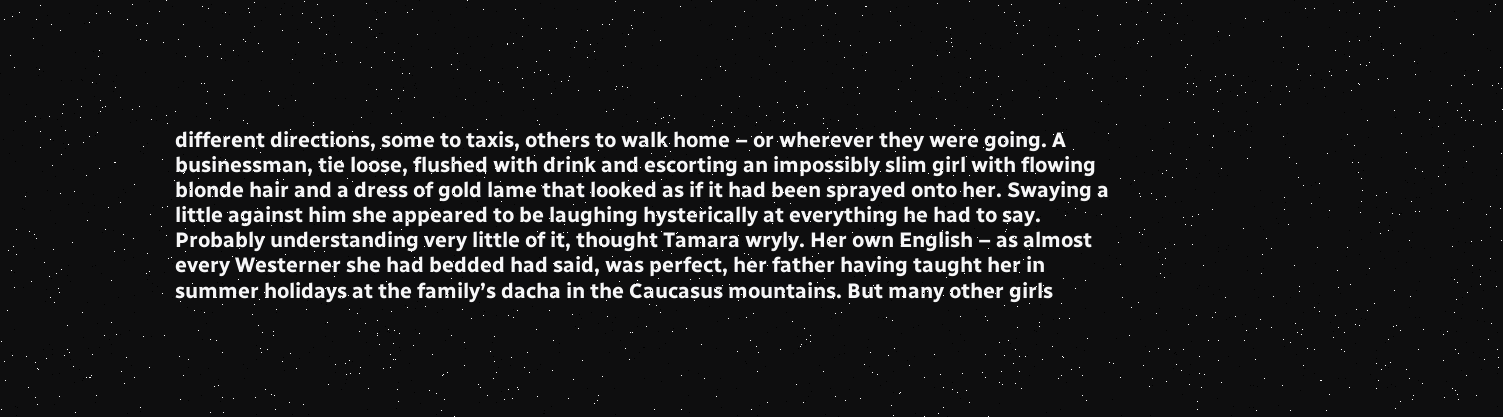different directions, some to taxis, others to walk home – or wherever they were going. A businessman, tie loose, flushed with drink and escorting an impossibly slim girl with flowing blonde hair and a dress of gold lame that looked as if it had been sprayed onto her. Swaying a little against him she appeared to be laughing hysterically at everything he had to say. Probably understanding very little of it, thought Tamara wryly. Her own English – as almost every Westerner she had bedded had said, was perfect, her father having taught her in summer holidays at the family’s dacha in the Caucasus mountains. But many other girls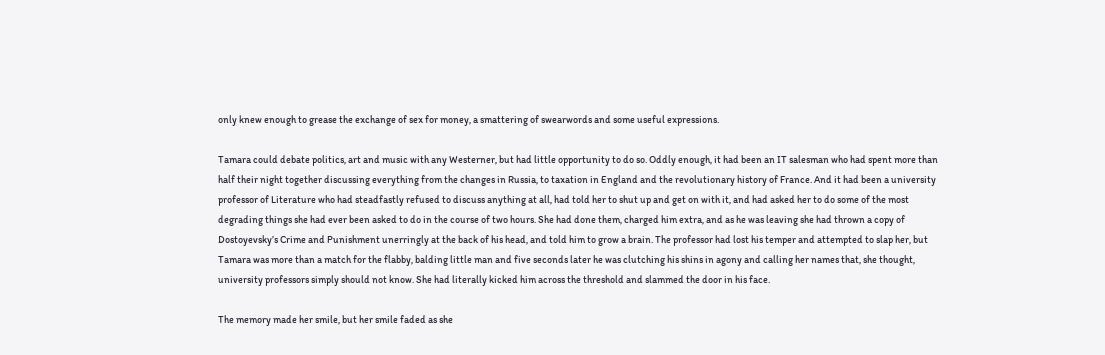only knew enough to grease the exchange of sex for money, a smattering of swearwords and some useful expressions.

Tamara could debate politics, art and music with any Westerner, but had little opportunity to do so. Oddly enough, it had been an IT salesman who had spent more than half their night together discussing everything from the changes in Russia, to taxation in England and the revolutionary history of France. And it had been a university professor of Literature who had steadfastly refused to discuss anything at all, had told her to shut up and get on with it, and had asked her to do some of the most degrading things she had ever been asked to do in the course of two hours. She had done them, charged him extra, and as he was leaving she had thrown a copy of Dostoyevsky’s Crime and Punishment unerringly at the back of his head, and told him to grow a brain. The professor had lost his temper and attempted to slap her, but Tamara was more than a match for the flabby, balding little man and five seconds later he was clutching his shins in agony and calling her names that, she thought, university professors simply should not know. She had literally kicked him across the threshold and slammed the door in his face.

The memory made her smile, but her smile faded as she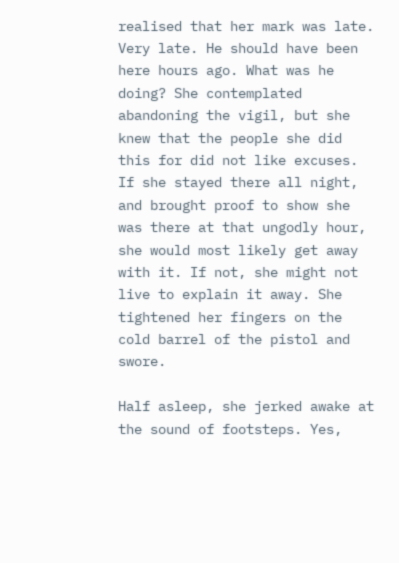realised that her mark was late. Very late. He should have been here hours ago. What was he doing? She contemplated abandoning the vigil, but she knew that the people she did this for did not like excuses. If she stayed there all night, and brought proof to show she was there at that ungodly hour, she would most likely get away with it. If not, she might not live to explain it away. She tightened her fingers on the cold barrel of the pistol and swore.

Half asleep, she jerked awake at the sound of footsteps. Yes,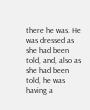there he was. He was dressed as she had been told, and, also as she had been told, he was having a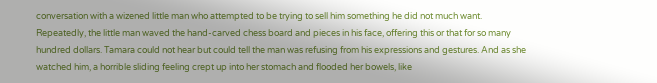conversation with a wizened little man who attempted to be trying to sell him something he did not much want. Repeatedly, the little man waved the hand-carved chess board and pieces in his face, offering this or that for so many hundred dollars. Tamara could not hear but could tell the man was refusing from his expressions and gestures. And as she watched him, a horrible sliding feeling crept up into her stomach and flooded her bowels, like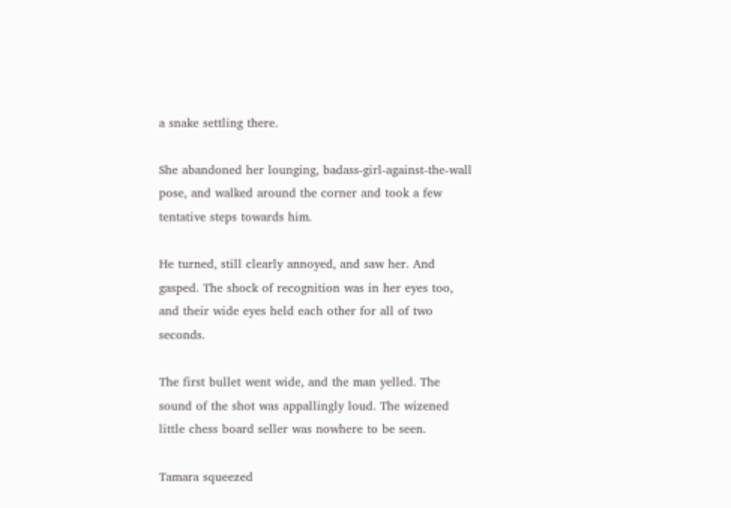a snake settling there.

She abandoned her lounging, badass-girl-against-the-wall pose, and walked around the corner and took a few tentative steps towards him.

He turned, still clearly annoyed, and saw her. And gasped. The shock of recognition was in her eyes too, and their wide eyes held each other for all of two seconds.

The first bullet went wide, and the man yelled. The sound of the shot was appallingly loud. The wizened little chess board seller was nowhere to be seen.

Tamara squeezed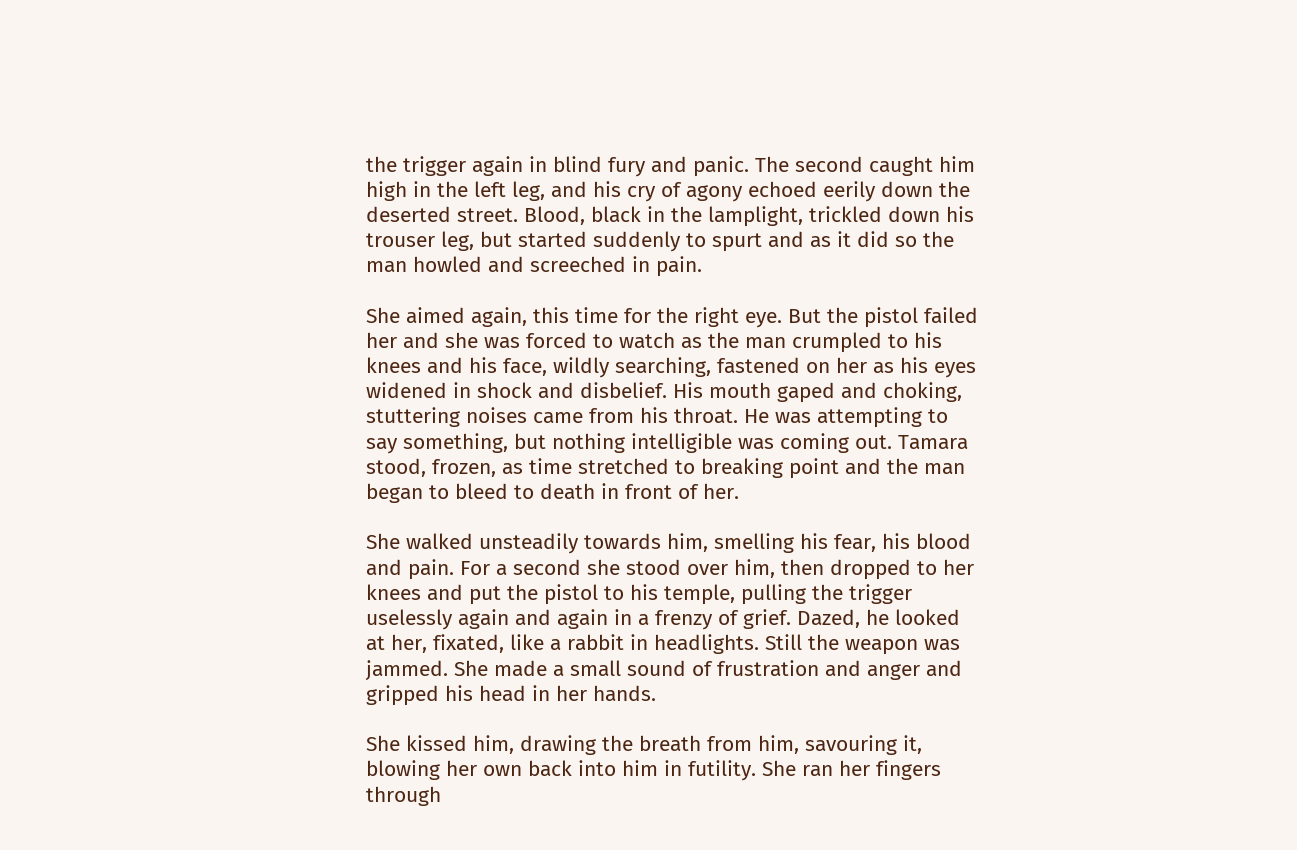the trigger again in blind fury and panic. The second caught him high in the left leg, and his cry of agony echoed eerily down the deserted street. Blood, black in the lamplight, trickled down his trouser leg, but started suddenly to spurt and as it did so the man howled and screeched in pain.

She aimed again, this time for the right eye. But the pistol failed her and she was forced to watch as the man crumpled to his knees and his face, wildly searching, fastened on her as his eyes widened in shock and disbelief. His mouth gaped and choking, stuttering noises came from his throat. He was attempting to say something, but nothing intelligible was coming out. Tamara stood, frozen, as time stretched to breaking point and the man began to bleed to death in front of her.

She walked unsteadily towards him, smelling his fear, his blood and pain. For a second she stood over him, then dropped to her knees and put the pistol to his temple, pulling the trigger uselessly again and again in a frenzy of grief. Dazed, he looked at her, fixated, like a rabbit in headlights. Still the weapon was jammed. She made a small sound of frustration and anger and gripped his head in her hands.

She kissed him, drawing the breath from him, savouring it, blowing her own back into him in futility. She ran her fingers through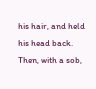his hair, and held his head back. Then, with a sob,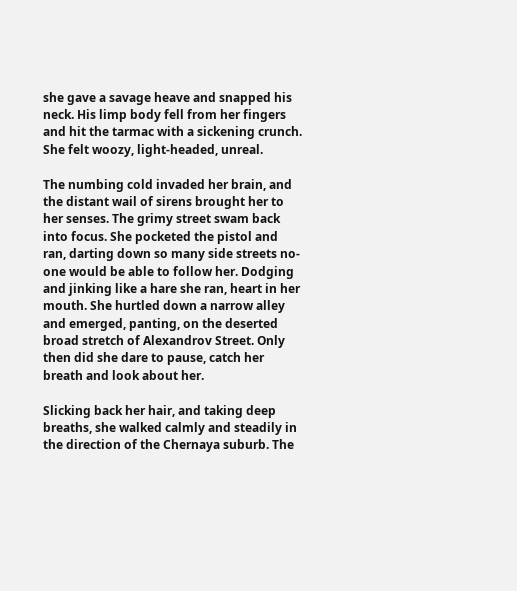she gave a savage heave and snapped his neck. His limp body fell from her fingers and hit the tarmac with a sickening crunch. She felt woozy, light-headed, unreal.

The numbing cold invaded her brain, and the distant wail of sirens brought her to her senses. The grimy street swam back into focus. She pocketed the pistol and ran, darting down so many side streets no-one would be able to follow her. Dodging and jinking like a hare she ran, heart in her mouth. She hurtled down a narrow alley and emerged, panting, on the deserted broad stretch of Alexandrov Street. Only then did she dare to pause, catch her breath and look about her.

Slicking back her hair, and taking deep breaths, she walked calmly and steadily in the direction of the Chernaya suburb. The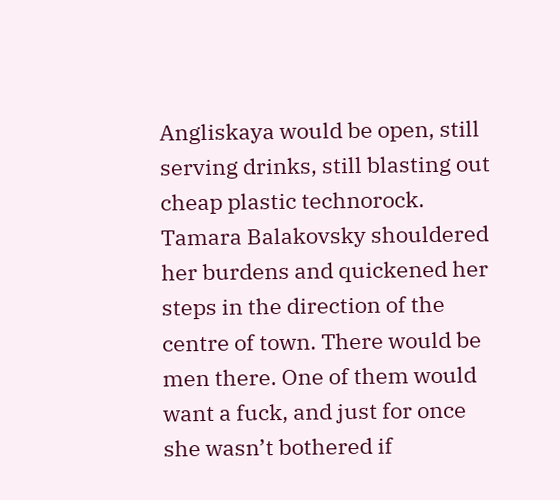Angliskaya would be open, still serving drinks, still blasting out cheap plastic technorock. Tamara Balakovsky shouldered her burdens and quickened her steps in the direction of the centre of town. There would be men there. One of them would want a fuck, and just for once she wasn’t bothered if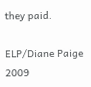they paid.

ELP/Diane Paige 2009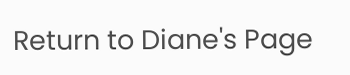Return to Diane's Page